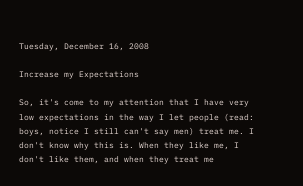Tuesday, December 16, 2008

Increase my Expectations

So, it's come to my attention that I have very low expectations in the way I let people (read: boys, notice I still can't say men) treat me. I don't know why this is. When they like me, I don't like them, and when they treat me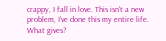crappy, I fall in love. This isn't a new problem, I've done this my entire life. What gives?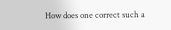How does one correct such a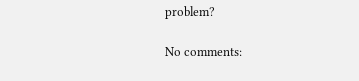problem?

No comments: